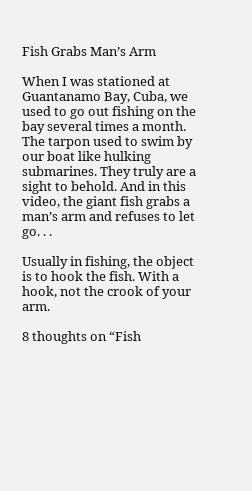Fish Grabs Man’s Arm

When I was stationed at Guantanamo Bay, Cuba, we used to go out fishing on the bay several times a month. The tarpon used to swim by our boat like hulking submarines. They truly are a sight to behold. And in this video, the giant fish grabs a man’s arm and refuses to let go. . .

Usually in fishing, the object is to hook the fish. With a hook, not the crook of your arm.

8 thoughts on “Fish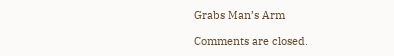Grabs Man’s Arm

Comments are closed.